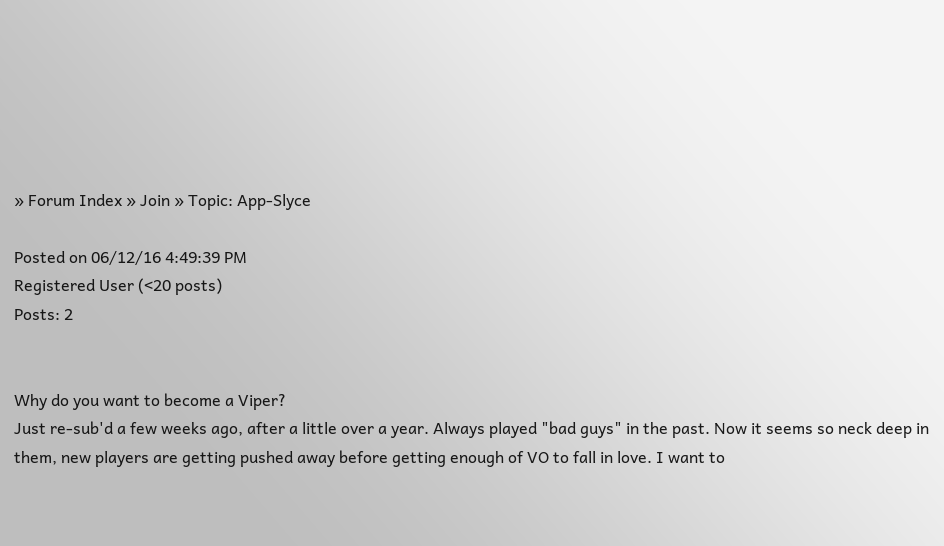» Forum Index » Join » Topic: App-Slyce

Posted on 06/12/16 4:49:39 PM
Registered User (<20 posts)
Posts: 2


Why do you want to become a Viper?
Just re-sub'd a few weeks ago, after a little over a year. Always played "bad guys" in the past. Now it seems so neck deep in them, new players are getting pushed away before getting enough of VO to fall in love. I want to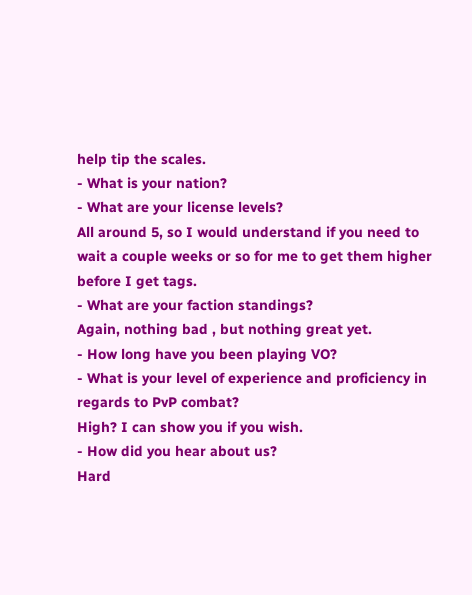help tip the scales.
- What is your nation?
- What are your license levels?
All around 5, so I would understand if you need to wait a couple weeks or so for me to get them higher before I get tags.
- What are your faction standings?
Again, nothing bad , but nothing great yet.
- How long have you been playing VO?
- What is your level of experience and proficiency in regards to PvP combat?
High? I can show you if you wish.
- How did you hear about us?
Hard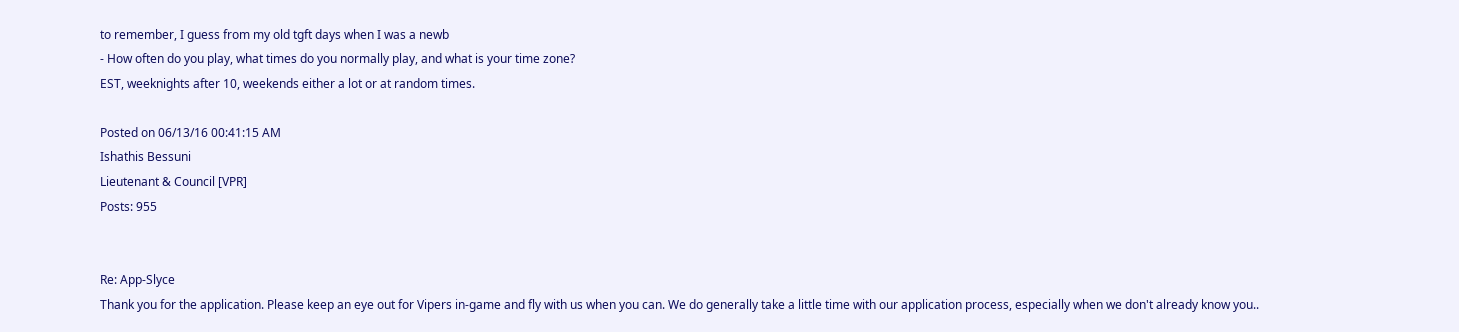to remember, I guess from my old tgft days when I was a newb
- How often do you play, what times do you normally play, and what is your time zone?
EST, weeknights after 10, weekends either a lot or at random times.

Posted on 06/13/16 00:41:15 AM
Ishathis Bessuni
Lieutenant & Council [VPR]
Posts: 955


Re: App-Slyce
Thank you for the application. Please keep an eye out for Vipers in-game and fly with us when you can. We do generally take a little time with our application process, especially when we don't already know you..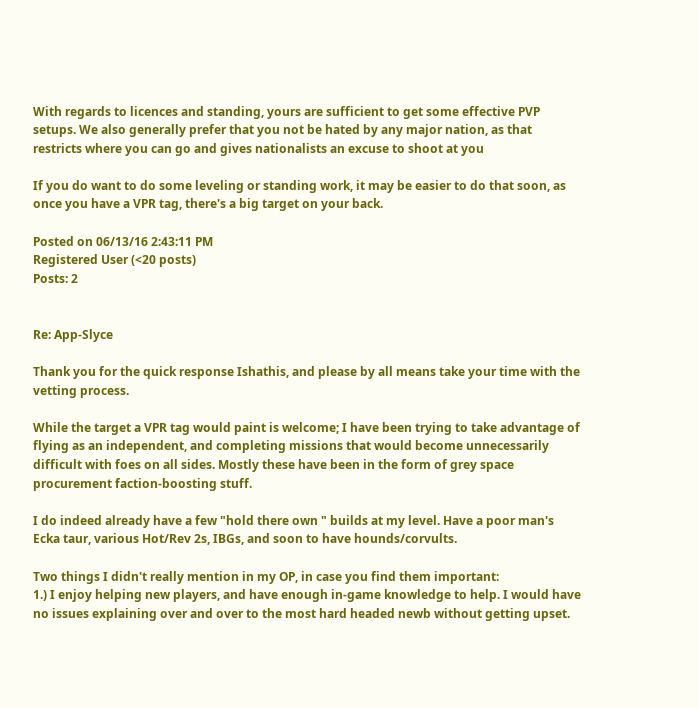With regards to licences and standing, yours are sufficient to get some effective PVP setups. We also generally prefer that you not be hated by any major nation, as that restricts where you can go and gives nationalists an excuse to shoot at you

If you do want to do some leveling or standing work, it may be easier to do that soon, as once you have a VPR tag, there's a big target on your back.

Posted on 06/13/16 2:43:11 PM
Registered User (<20 posts)
Posts: 2


Re: App-Slyce

Thank you for the quick response Ishathis, and please by all means take your time with the vetting process.

While the target a VPR tag would paint is welcome; I have been trying to take advantage of flying as an independent, and completing missions that would become unnecessarily difficult with foes on all sides. Mostly these have been in the form of grey space procurement faction-boosting stuff.

I do indeed already have a few "hold there own " builds at my level. Have a poor man's Ecka taur, various Hot/Rev 2s, IBGs, and soon to have hounds/corvults.

Two things I didn't really mention in my OP, in case you find them important:
1.) I enjoy helping new players, and have enough in-game knowledge to help. I would have no issues explaining over and over to the most hard headed newb without getting upset.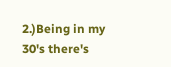2.)Being in my 30's there's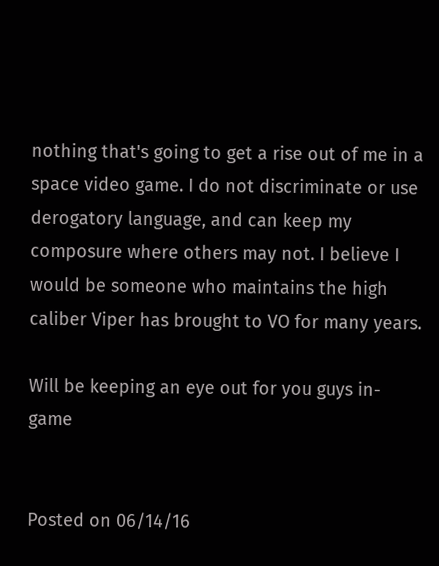nothing that's going to get a rise out of me in a space video game. I do not discriminate or use derogatory language, and can keep my composure where others may not. I believe I would be someone who maintains the high caliber Viper has brought to VO for many years.

Will be keeping an eye out for you guys in-game


Posted on 06/14/16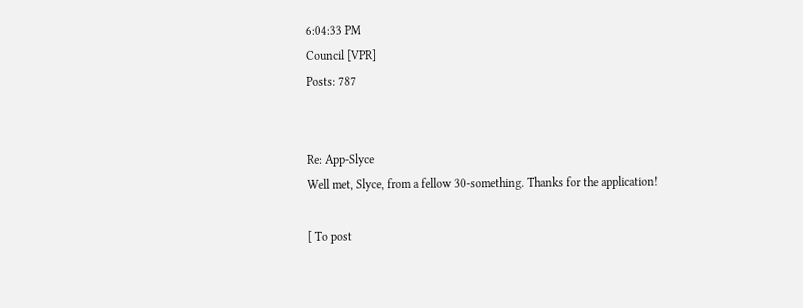6:04:33 PM
Council [VPR]
Posts: 787


Re: App-Slyce
Well met, Slyce, from a fellow 30-something. Thanks for the application!

[ To post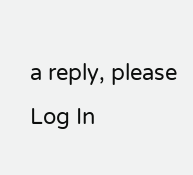a reply, please Log In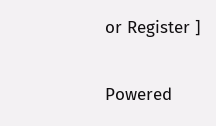or Register ]

Powered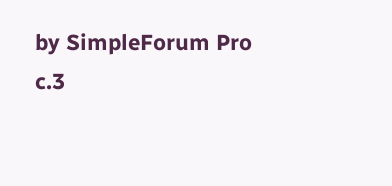by SimpleForum Pro c.3